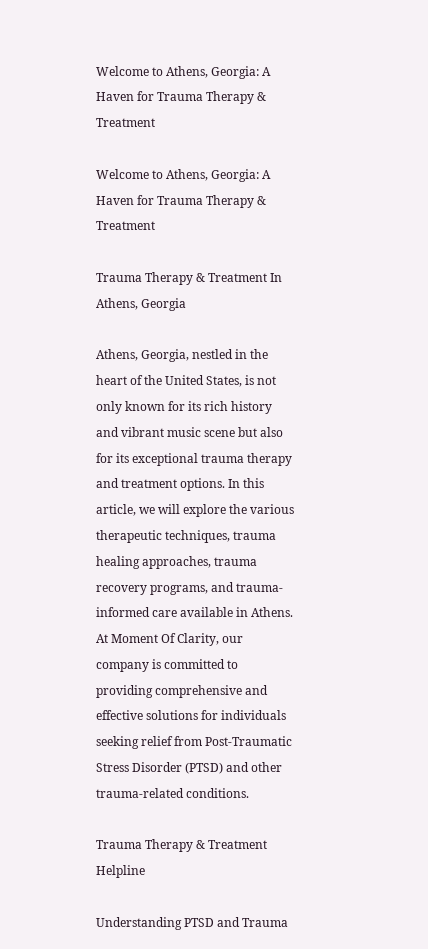Welcome to Athens, Georgia: A Haven for Trauma Therapy & Treatment

Welcome to Athens, Georgia: A Haven for Trauma Therapy & Treatment

Trauma Therapy & Treatment In Athens, Georgia

Athens, Georgia, nestled in the heart of the United States, is not only known for its rich history and vibrant music scene but also for its exceptional trauma therapy and treatment options. In this article, we will explore the various therapeutic techniques, trauma healing approaches, trauma recovery programs, and trauma-informed care available in Athens. At Moment Of Clarity, our company is committed to providing comprehensive and effective solutions for individuals seeking relief from Post-Traumatic Stress Disorder (PTSD) and other trauma-related conditions.

Trauma Therapy & Treatment Helpline

Understanding PTSD and Trauma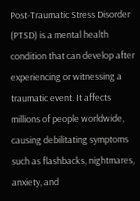Post-Traumatic Stress Disorder (PTSD) is a mental health condition that can develop after experiencing or witnessing a traumatic event. It affects millions of people worldwide, causing debilitating symptoms such as flashbacks, nightmares, anxiety, and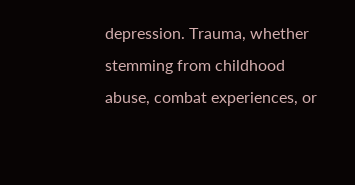depression. Trauma, whether stemming from childhood abuse, combat experiences, or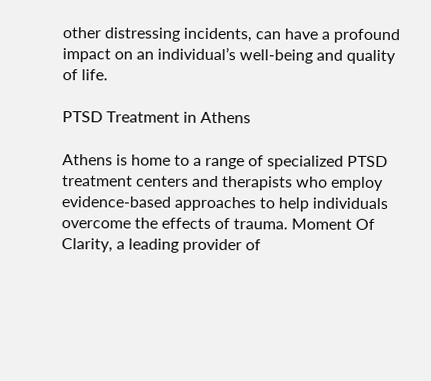other distressing incidents, can have a profound impact on an individual’s well-being and quality of life.

PTSD Treatment in Athens

Athens is home to a range of specialized PTSD treatment centers and therapists who employ evidence-based approaches to help individuals overcome the effects of trauma. Moment Of Clarity, a leading provider of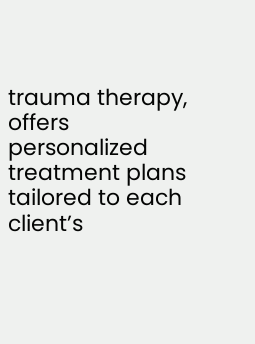trauma therapy, offers personalized treatment plans tailored to each client’s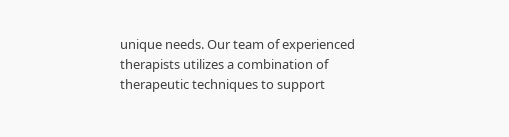unique needs. Our team of experienced therapists utilizes a combination of therapeutic techniques to support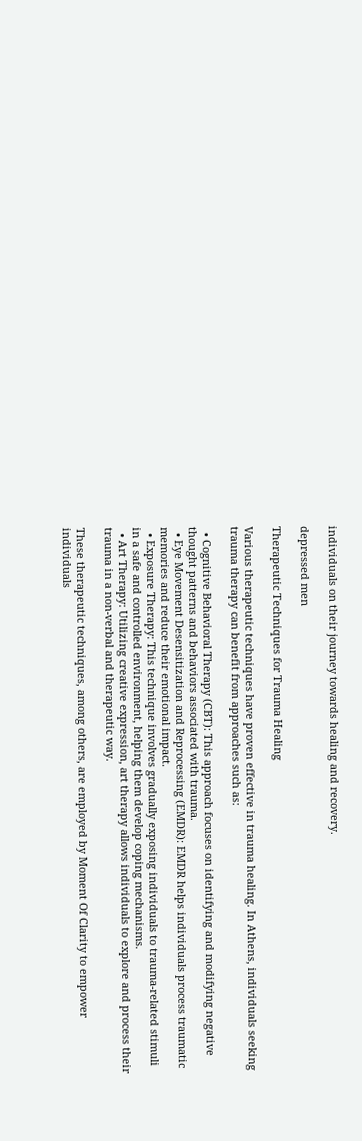individuals on their journey towards healing and recovery.

depressed men

Therapeutic Techniques for Trauma Healing

Various therapeutic techniques have proven effective in trauma healing. In Athens, individuals seeking trauma therapy can benefit from approaches such as:

  • Cognitive Behavioral Therapy (CBT): This approach focuses on identifying and modifying negative thought patterns and behaviors associated with trauma.
  • Eye Movement Desensitization and Reprocessing (EMDR): EMDR helps individuals process traumatic memories and reduce their emotional impact.
  • Exposure Therapy: This technique involves gradually exposing individuals to trauma-related stimuli in a safe and controlled environment, helping them develop coping mechanisms.
  • Art Therapy: Utilizing creative expression, art therapy allows individuals to explore and process their trauma in a non-verbal and therapeutic way.

These therapeutic techniques, among others, are employed by Moment Of Clarity to empower individuals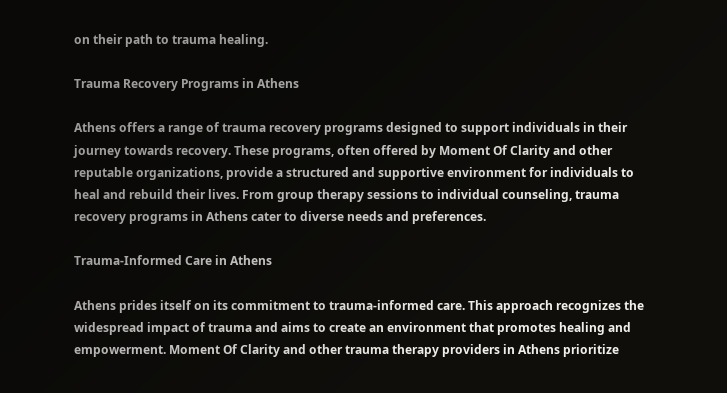on their path to trauma healing.

Trauma Recovery Programs in Athens

Athens offers a range of trauma recovery programs designed to support individuals in their journey towards recovery. These programs, often offered by Moment Of Clarity and other reputable organizations, provide a structured and supportive environment for individuals to heal and rebuild their lives. From group therapy sessions to individual counseling, trauma recovery programs in Athens cater to diverse needs and preferences.

Trauma-Informed Care in Athens

Athens prides itself on its commitment to trauma-informed care. This approach recognizes the widespread impact of trauma and aims to create an environment that promotes healing and empowerment. Moment Of Clarity and other trauma therapy providers in Athens prioritize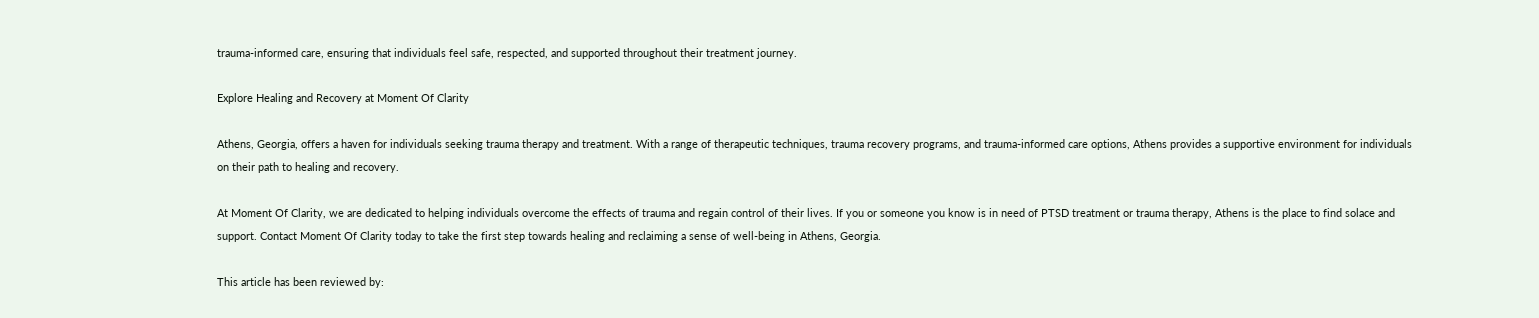trauma-informed care, ensuring that individuals feel safe, respected, and supported throughout their treatment journey.

Explore Healing and Recovery at Moment Of Clarity

Athens, Georgia, offers a haven for individuals seeking trauma therapy and treatment. With a range of therapeutic techniques, trauma recovery programs, and trauma-informed care options, Athens provides a supportive environment for individuals on their path to healing and recovery.

At Moment Of Clarity, we are dedicated to helping individuals overcome the effects of trauma and regain control of their lives. If you or someone you know is in need of PTSD treatment or trauma therapy, Athens is the place to find solace and support. Contact Moment Of Clarity today to take the first step towards healing and reclaiming a sense of well-being in Athens, Georgia.

This article has been reviewed by: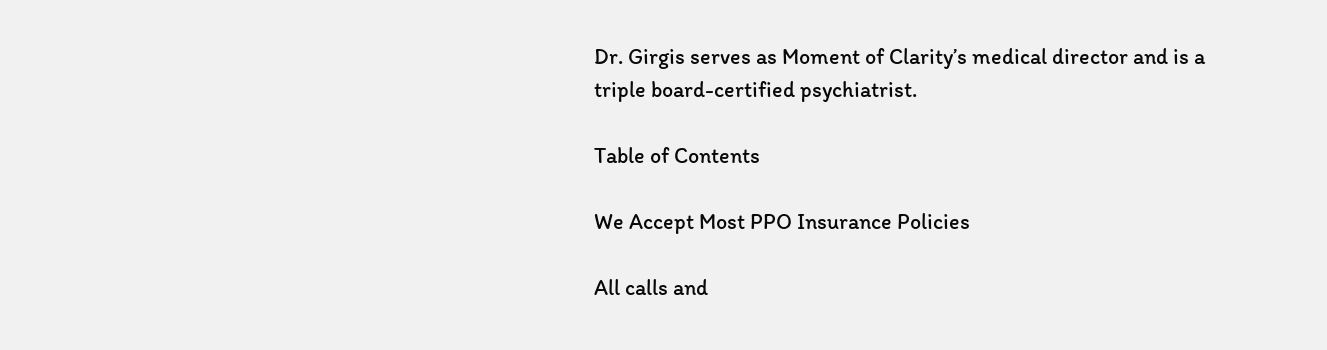Dr. Girgis serves as Moment of Clarity’s medical director and is a triple board-certified psychiatrist.

Table of Contents

We Accept Most PPO Insurance Policies

All calls and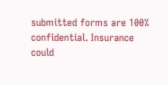submitted forms are 100% confidential. Insurance could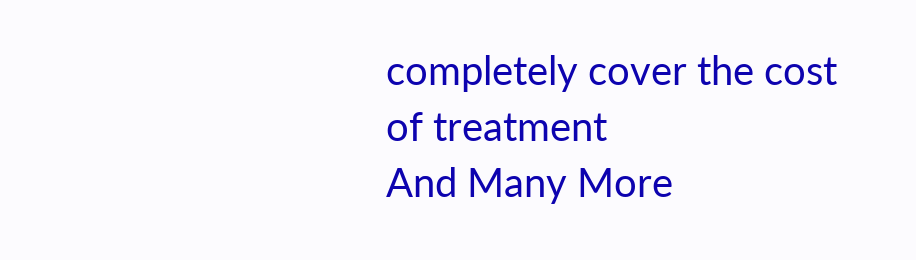completely cover the cost of treatment
And Many More